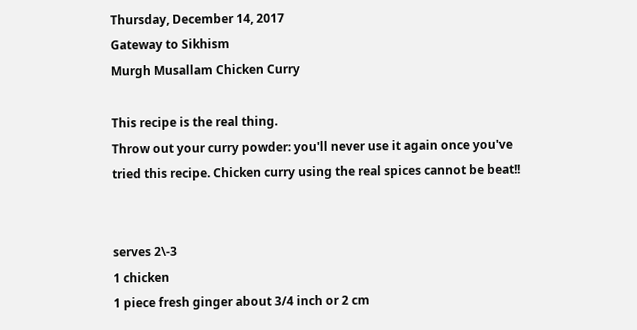Thursday, December 14, 2017
Gateway to Sikhism
Murgh Musallam Chicken Curry

This recipe is the real thing.
Throw out your curry powder: you'll never use it again once you've
tried this recipe. Chicken curry using the real spices cannot be beat!!


serves 2\-3
1 chicken
1 piece fresh ginger about 3/4 inch or 2 cm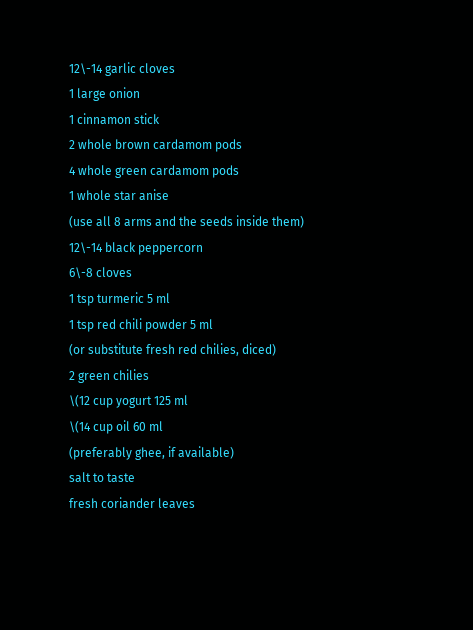12\-14 garlic cloves
1 large onion
1 cinnamon stick
2 whole brown cardamom pods
4 whole green cardamom pods
1 whole star anise
(use all 8 arms and the seeds inside them)
12\-14 black peppercorn
6\-8 cloves
1 tsp turmeric 5 ml
1 tsp red chili powder 5 ml
(or substitute fresh red chilies, diced)
2 green chilies
\(12 cup yogurt 125 ml
\(14 cup oil 60 ml
(preferably ghee, if available)
salt to taste
fresh coriander leaves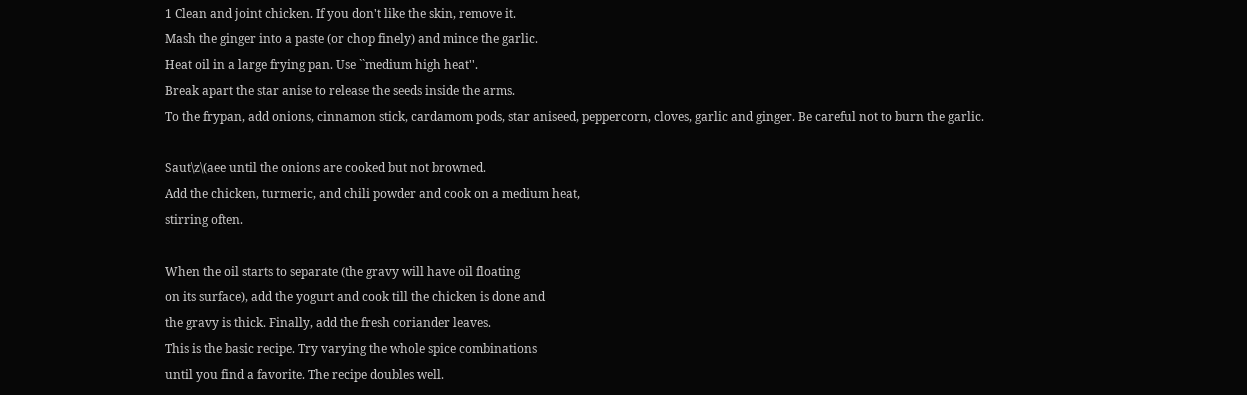1 Clean and joint chicken. If you don't like the skin, remove it.
Mash the ginger into a paste (or chop finely) and mince the garlic.
Heat oil in a large frying pan. Use ``medium high heat''.
Break apart the star anise to release the seeds inside the arms.
To the frypan, add onions, cinnamon stick, cardamom pods, star aniseed, peppercorn, cloves, garlic and ginger. Be careful not to burn the garlic.

Saut\z\(aee until the onions are cooked but not browned.
Add the chicken, turmeric, and chili powder and cook on a medium heat,
stirring often.

When the oil starts to separate (the gravy will have oil floating
on its surface), add the yogurt and cook till the chicken is done and
the gravy is thick. Finally, add the fresh coriander leaves.
This is the basic recipe. Try varying the whole spice combinations
until you find a favorite. The recipe doubles well.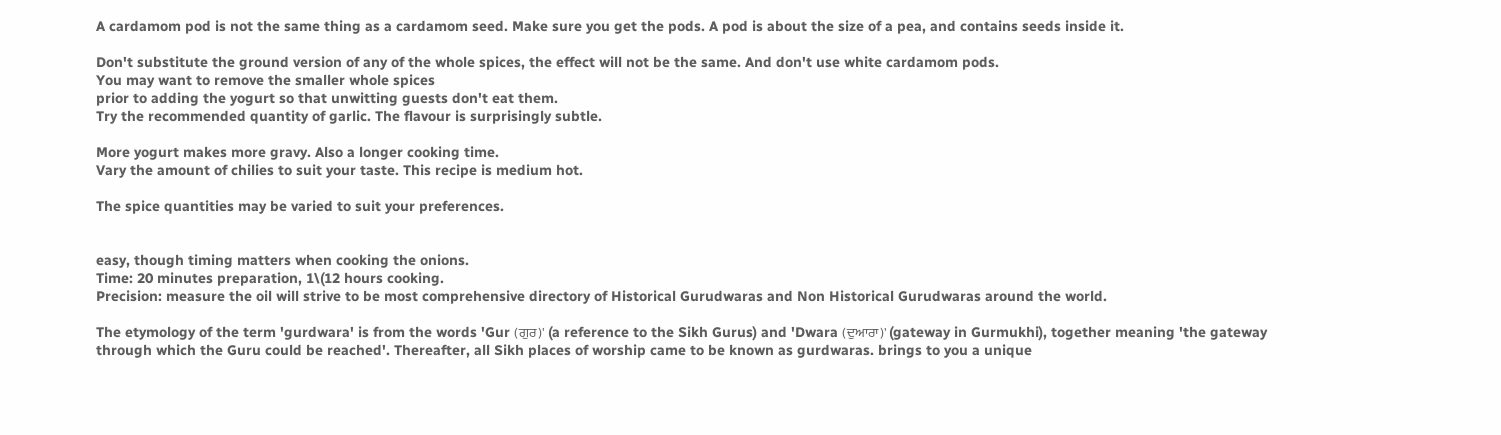A cardamom pod is not the same thing as a cardamom seed. Make sure you get the pods. A pod is about the size of a pea, and contains seeds inside it.

Don't substitute the ground version of any of the whole spices, the effect will not be the same. And don't use white cardamom pods.
You may want to remove the smaller whole spices
prior to adding the yogurt so that unwitting guests don't eat them.
Try the recommended quantity of garlic. The flavour is surprisingly subtle.

More yogurt makes more gravy. Also a longer cooking time.
Vary the amount of chilies to suit your taste. This recipe is medium hot.

The spice quantities may be varied to suit your preferences.


easy, though timing matters when cooking the onions.
Time: 20 minutes preparation, 1\(12 hours cooking.
Precision: measure the oil will strive to be most comprehensive directory of Historical Gurudwaras and Non Historical Gurudwaras around the world.

The etymology of the term 'gurdwara' is from the words 'Gur (ਗੁਰ)' (a reference to the Sikh Gurus) and 'Dwara (ਦੁਆਰਾ)' (gateway in Gurmukhi), together meaning 'the gateway through which the Guru could be reached'. Thereafter, all Sikh places of worship came to be known as gurdwaras. brings to you a unique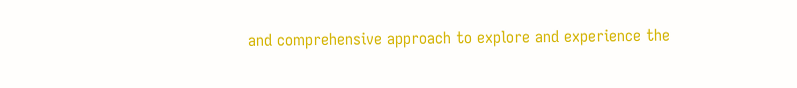and comprehensive approach to explore and experience the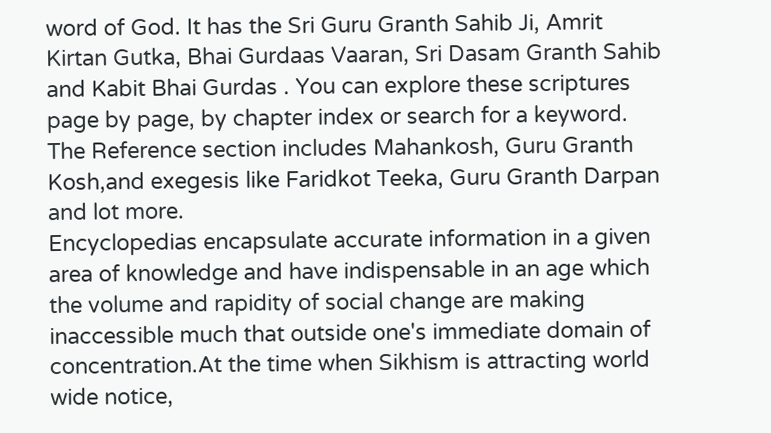word of God. It has the Sri Guru Granth Sahib Ji, Amrit Kirtan Gutka, Bhai Gurdaas Vaaran, Sri Dasam Granth Sahib and Kabit Bhai Gurdas . You can explore these scriptures page by page, by chapter index or search for a keyword. The Reference section includes Mahankosh, Guru Granth Kosh,and exegesis like Faridkot Teeka, Guru Granth Darpan and lot more.
Encyclopedias encapsulate accurate information in a given area of knowledge and have indispensable in an age which the volume and rapidity of social change are making inaccessible much that outside one's immediate domain of concentration.At the time when Sikhism is attracting world wide notice,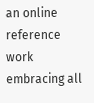an online reference work embracing all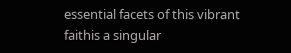essential facets of this vibrant faithis a singular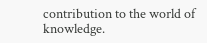contribution to the world of knowledge.